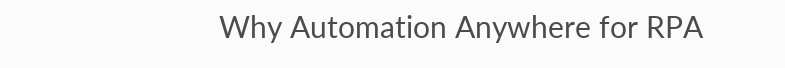Why Automation Anywhere for RPA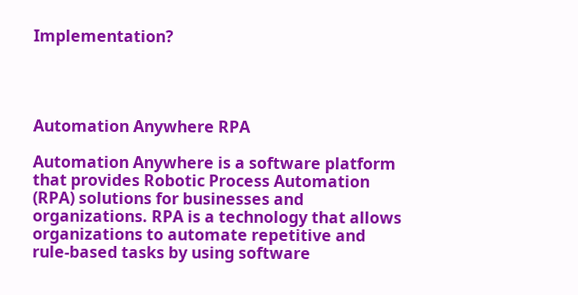Implementation?




Automation Anywhere RPA

Automation Anywhere is a software platform that provides Robotic Process Automation (RPA) solutions for businesses and organizations. RPA is a technology that allows organizations to automate repetitive and rule-based tasks by using software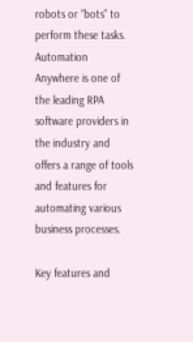robots or “bots” to perform these tasks. Automation Anywhere is one of the leading RPA software providers in the industry and offers a range of tools and features for automating various business processes.

Key features and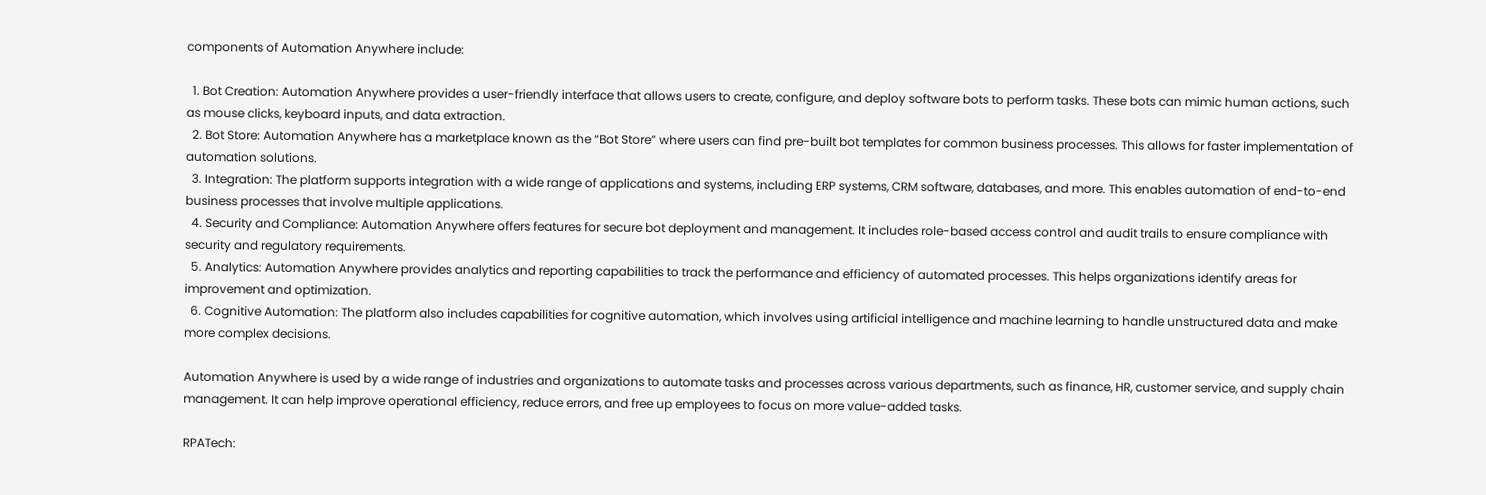components of Automation Anywhere include:

  1. Bot Creation: Automation Anywhere provides a user-friendly interface that allows users to create, configure, and deploy software bots to perform tasks. These bots can mimic human actions, such as mouse clicks, keyboard inputs, and data extraction.
  2. Bot Store: Automation Anywhere has a marketplace known as the “Bot Store” where users can find pre-built bot templates for common business processes. This allows for faster implementation of automation solutions.
  3. Integration: The platform supports integration with a wide range of applications and systems, including ERP systems, CRM software, databases, and more. This enables automation of end-to-end business processes that involve multiple applications.
  4. Security and Compliance: Automation Anywhere offers features for secure bot deployment and management. It includes role-based access control and audit trails to ensure compliance with security and regulatory requirements.
  5. Analytics: Automation Anywhere provides analytics and reporting capabilities to track the performance and efficiency of automated processes. This helps organizations identify areas for improvement and optimization.
  6. Cognitive Automation: The platform also includes capabilities for cognitive automation, which involves using artificial intelligence and machine learning to handle unstructured data and make more complex decisions.

Automation Anywhere is used by a wide range of industries and organizations to automate tasks and processes across various departments, such as finance, HR, customer service, and supply chain management. It can help improve operational efficiency, reduce errors, and free up employees to focus on more value-added tasks.

RPATech: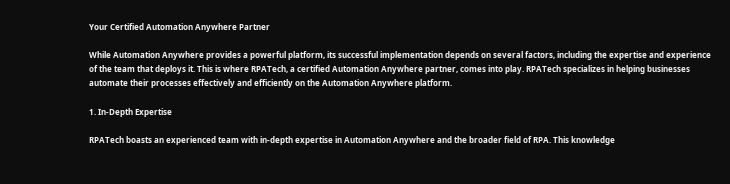Your Certified Automation Anywhere Partner

While Automation Anywhere provides a powerful platform, its successful implementation depends on several factors, including the expertise and experience of the team that deploys it. This is where RPATech, a certified Automation Anywhere partner, comes into play. RPATech specializes in helping businesses automate their processes effectively and efficiently on the Automation Anywhere platform.

1. In-Depth Expertise

RPATech boasts an experienced team with in-depth expertise in Automation Anywhere and the broader field of RPA. This knowledge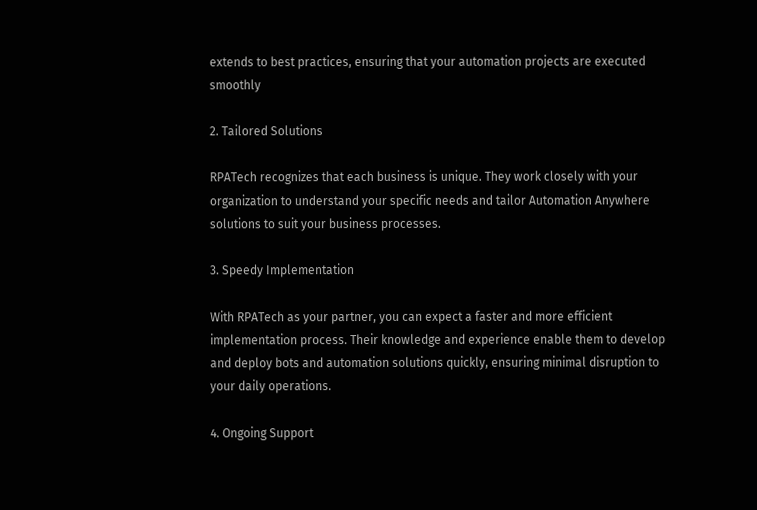extends to best practices, ensuring that your automation projects are executed smoothly

2. Tailored Solutions

RPATech recognizes that each business is unique. They work closely with your organization to understand your specific needs and tailor Automation Anywhere solutions to suit your business processes.

3. Speedy Implementation

With RPATech as your partner, you can expect a faster and more efficient implementation process. Their knowledge and experience enable them to develop and deploy bots and automation solutions quickly, ensuring minimal disruption to your daily operations.

4. Ongoing Support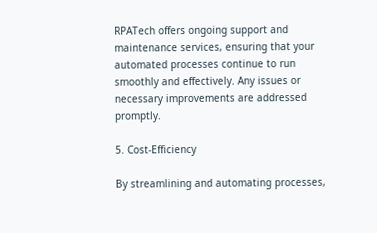RPATech offers ongoing support and maintenance services, ensuring that your automated processes continue to run smoothly and effectively. Any issues or necessary improvements are addressed promptly.

5. Cost-Efficiency

By streamlining and automating processes,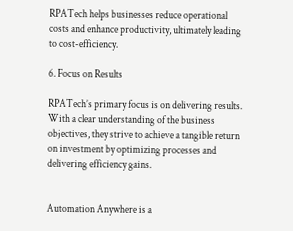RPATech helps businesses reduce operational costs and enhance productivity, ultimately leading to cost-efficiency.

6. Focus on Results

RPATech’s primary focus is on delivering results. With a clear understanding of the business objectives, they strive to achieve a tangible return on investment by optimizing processes and delivering efficiency gains.


Automation Anywhere is a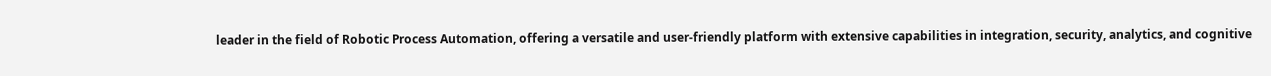leader in the field of Robotic Process Automation, offering a versatile and user-friendly platform with extensive capabilities in integration, security, analytics, and cognitive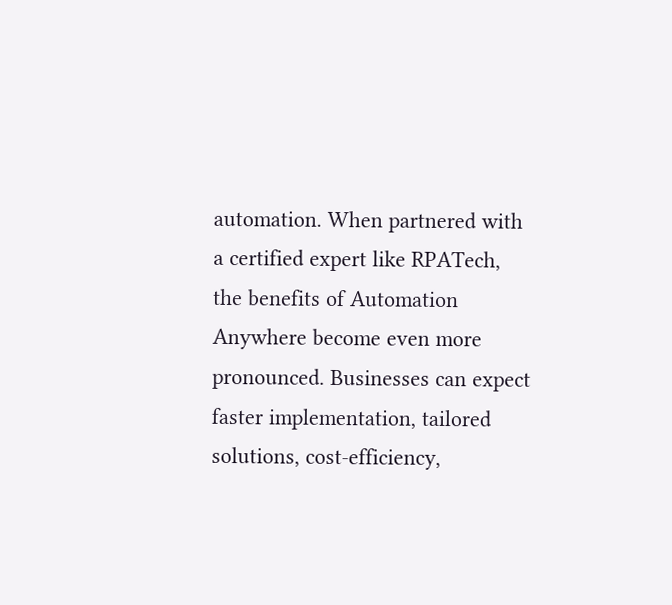automation. When partnered with a certified expert like RPATech, the benefits of Automation Anywhere become even more pronounced. Businesses can expect faster implementation, tailored solutions, cost-efficiency,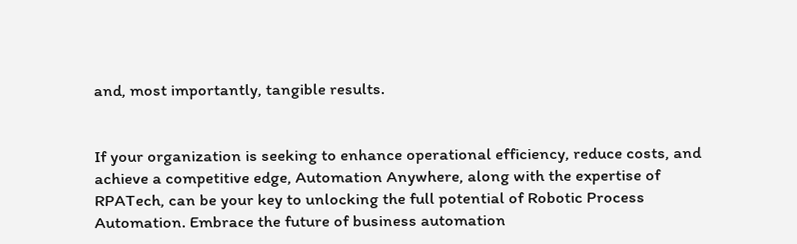and, most importantly, tangible results.


If your organization is seeking to enhance operational efficiency, reduce costs, and achieve a competitive edge, Automation Anywhere, along with the expertise of RPATech, can be your key to unlocking the full potential of Robotic Process Automation. Embrace the future of business automation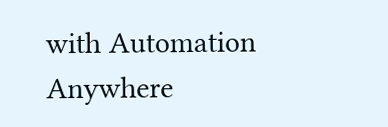with Automation Anywhere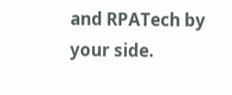and RPATech by your side.